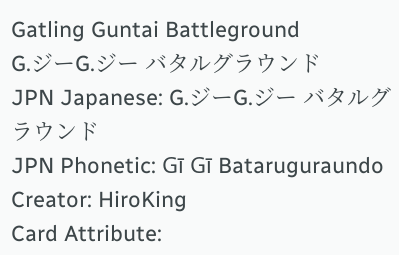Gatling Guntai Battleground
G.ジーG.ジー バタルグラウンド
JPN Japanese: G.ジーG.ジー バタルグラウンド
JPN Phonetic: Gī Gī Bataruguraundo
Creator: HiroKing
Card Attribute: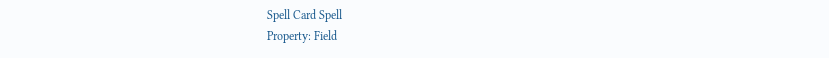Spell Card Spell
Property: Field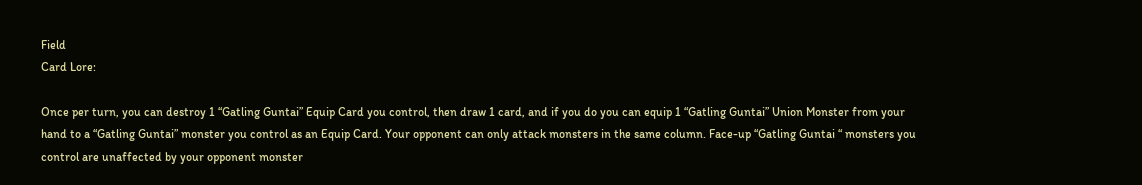Field
Card Lore:

Once per turn, you can destroy 1 “Gatling Guntai” Equip Card you control, then draw 1 card, and if you do you can equip 1 “Gatling Guntai” Union Monster from your hand to a “Gatling Guntai” monster you control as an Equip Card. Your opponent can only attack monsters in the same column. Face-up “Gatling Guntai “ monsters you control are unaffected by your opponent monster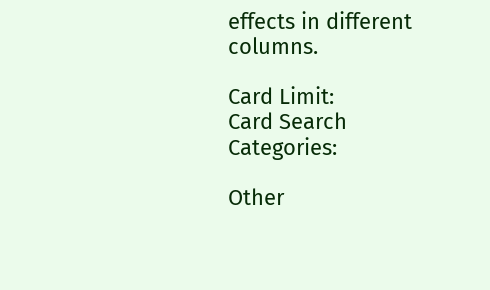effects in different columns.

Card Limit:
Card Search Categories:

Other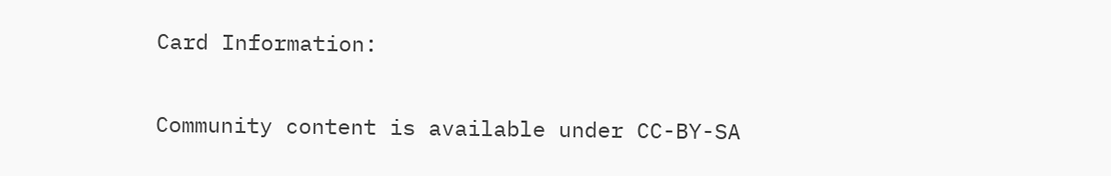Card Information:

Community content is available under CC-BY-SA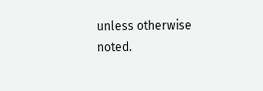unless otherwise noted.